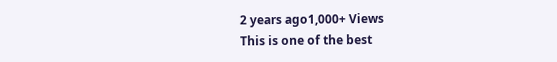2 years ago1,000+ Views
This is one of the best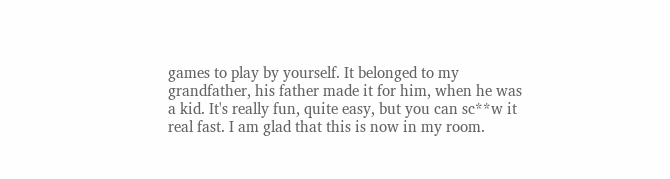games to play by yourself. It belonged to my grandfather, his father made it for him, when he was a kid. It's really fun, quite easy, but you can sc**w it real fast. I am glad that this is now in my room.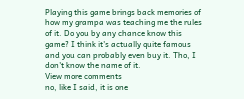Playing this game brings back memories of how my grampa was teaching me the rules of it. Do you by any chance know this game? I think it's actually quite famous and you can probably even buy it. Tho, I don't know the name of it.
View more comments
no, like I said, it is one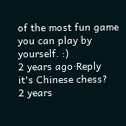of the most fun game you can play by yourself. :)
2 years ago·Reply
it's Chinese chess?
2 years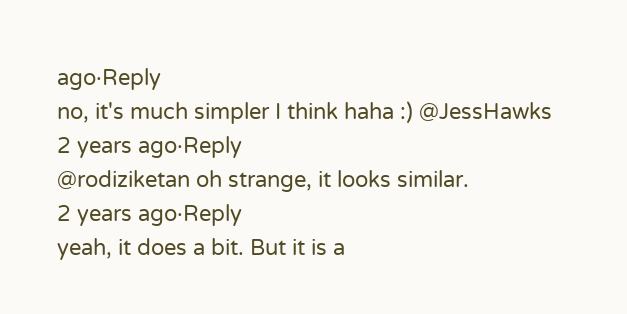ago·Reply
no, it's much simpler I think haha :) @JessHawks
2 years ago·Reply
@rodiziketan oh strange, it looks similar.
2 years ago·Reply
yeah, it does a bit. But it is a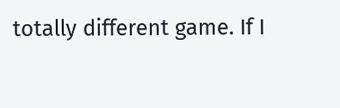totally different game. If I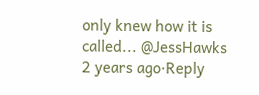only knew how it is called... @JessHawks
2 years ago·Reply